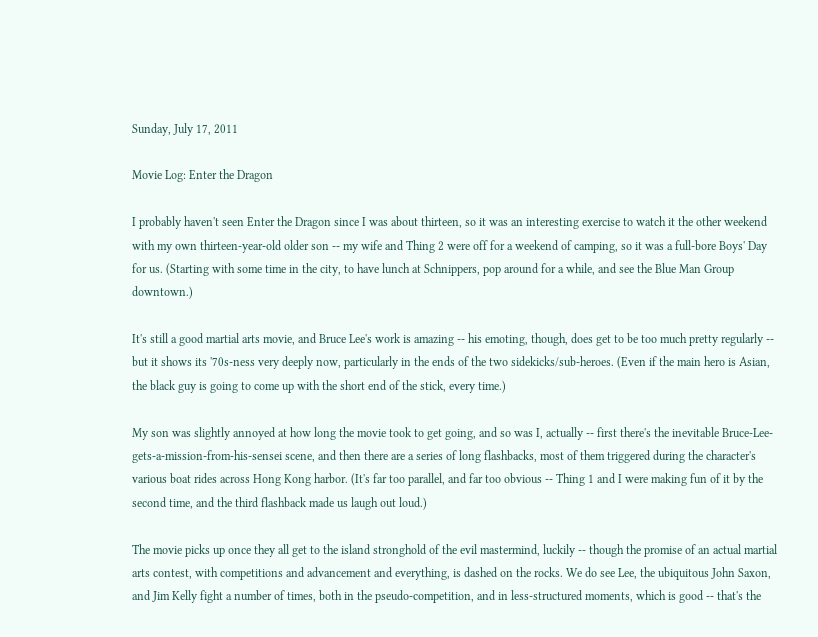Sunday, July 17, 2011

Movie Log: Enter the Dragon

I probably haven't seen Enter the Dragon since I was about thirteen, so it was an interesting exercise to watch it the other weekend with my own thirteen-year-old older son -- my wife and Thing 2 were off for a weekend of camping, so it was a full-bore Boys' Day for us. (Starting with some time in the city, to have lunch at Schnippers, pop around for a while, and see the Blue Man Group downtown.)

It's still a good martial arts movie, and Bruce Lee's work is amazing -- his emoting, though, does get to be too much pretty regularly -- but it shows its '70s-ness very deeply now, particularly in the ends of the two sidekicks/sub-heroes. (Even if the main hero is Asian, the black guy is going to come up with the short end of the stick, every time.)

My son was slightly annoyed at how long the movie took to get going, and so was I, actually -- first there's the inevitable Bruce-Lee-gets-a-mission-from-his-sensei scene, and then there are a series of long flashbacks, most of them triggered during the character's various boat rides across Hong Kong harbor. (It's far too parallel, and far too obvious -- Thing 1 and I were making fun of it by the second time, and the third flashback made us laugh out loud.)

The movie picks up once they all get to the island stronghold of the evil mastermind, luckily -- though the promise of an actual martial arts contest, with competitions and advancement and everything, is dashed on the rocks. We do see Lee, the ubiquitous John Saxon, and Jim Kelly fight a number of times, both in the pseudo-competition, and in less-structured moments, which is good -- that's the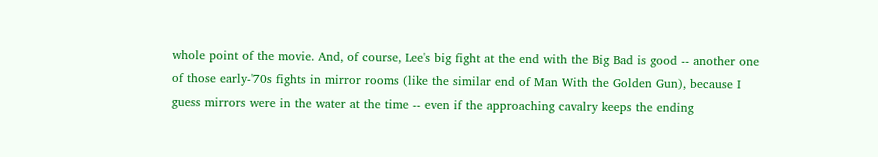whole point of the movie. And, of course, Lee's big fight at the end with the Big Bad is good -- another one of those early-'70s fights in mirror rooms (like the similar end of Man With the Golden Gun), because I guess mirrors were in the water at the time -- even if the approaching cavalry keeps the ending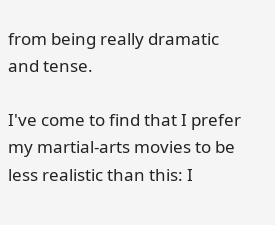from being really dramatic and tense.

I've come to find that I prefer my martial-arts movies to be less realistic than this: I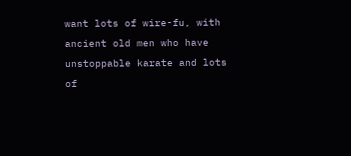want lots of wire-fu, with ancient old men who have unstoppable karate and lots of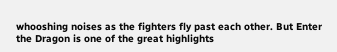whooshing noises as the fighters fly past each other. But Enter the Dragon is one of the great highlights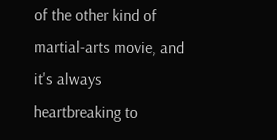of the other kind of martial-arts movie, and it's always heartbreaking to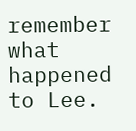remember what happened to Lee.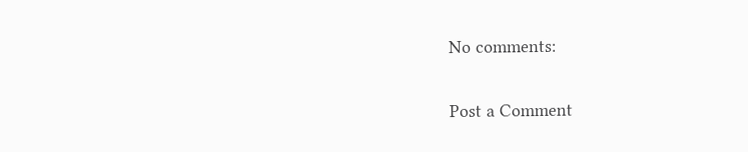No comments:

Post a Comment